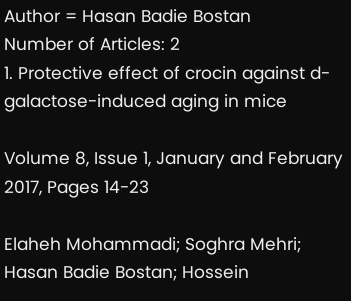Author = Hasan Badie Bostan
Number of Articles: 2
1. Protective effect of crocin against d-galactose-induced aging in mice

Volume 8, Issue 1, January and February 2017, Pages 14-23

Elaheh Mohammadi; Soghra Mehri; Hasan Badie Bostan; Hossein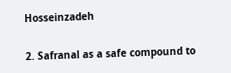Hosseinzadeh

2. Safranal as a safe compound to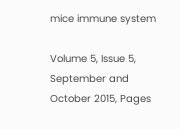mice immune system

Volume 5, Issue 5, September and October 2015, Pages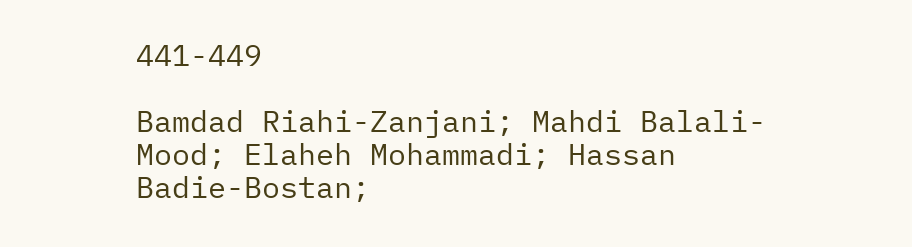441-449

Bamdad Riahi-Zanjani; Mahdi Balali-Mood; Elaheh Mohammadi; Hassan Badie-Bostan;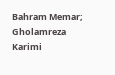Bahram Memar; Gholamreza Karimi